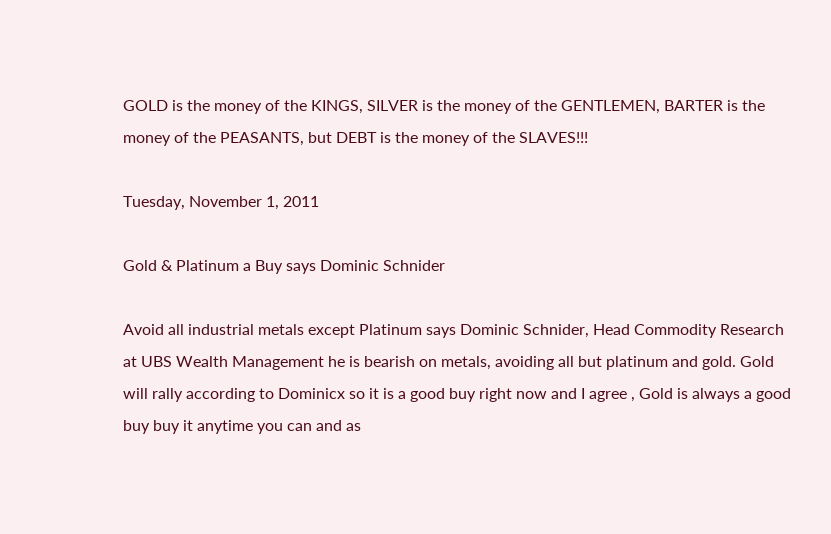GOLD is the money of the KINGS, SILVER is the money of the GENTLEMEN, BARTER is the money of the PEASANTS, but DEBT is the money of the SLAVES!!!

Tuesday, November 1, 2011

Gold & Platinum a Buy says Dominic Schnider

Avoid all industrial metals except Platinum says Dominic Schnider, Head Commodity Research at UBS Wealth Management he is bearish on metals, avoiding all but platinum and gold. Gold will rally according to Dominicx so it is a good buy right now and I agree , Gold is always a good buy buy it anytime you can and as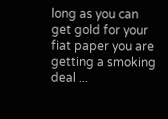long as you can get gold for your fiat paper you are getting a smoking deal ...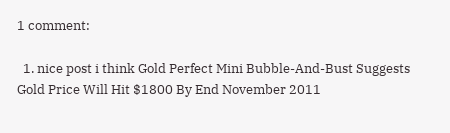1 comment:

  1. nice post i think Gold Perfect Mini Bubble-And-Bust Suggests Gold Price Will Hit $1800 By End November 2011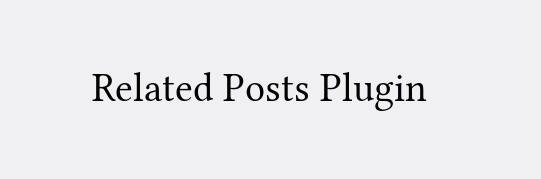Related Posts Plugin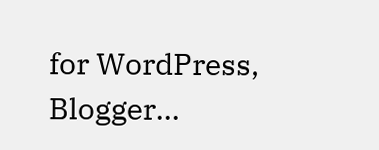for WordPress, Blogger...